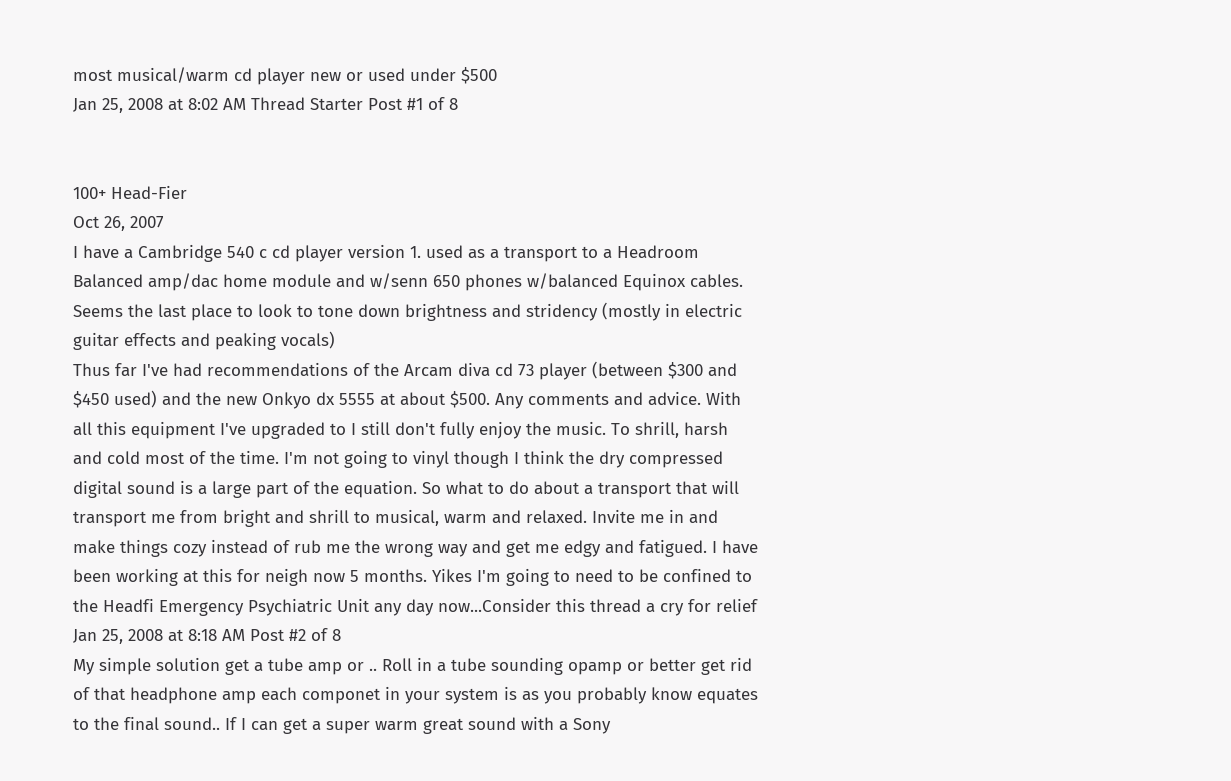most musical/warm cd player new or used under $500
Jan 25, 2008 at 8:02 AM Thread Starter Post #1 of 8


100+ Head-Fier
Oct 26, 2007
I have a Cambridge 540 c cd player version 1. used as a transport to a Headroom Balanced amp/dac home module and w/senn 650 phones w/balanced Equinox cables. Seems the last place to look to tone down brightness and stridency (mostly in electric guitar effects and peaking vocals)
Thus far I've had recommendations of the Arcam diva cd 73 player (between $300 and $450 used) and the new Onkyo dx 5555 at about $500. Any comments and advice. With all this equipment I've upgraded to I still don't fully enjoy the music. To shrill, harsh and cold most of the time. I'm not going to vinyl though I think the dry compressed digital sound is a large part of the equation. So what to do about a transport that will transport me from bright and shrill to musical, warm and relaxed. Invite me in and make things cozy instead of rub me the wrong way and get me edgy and fatigued. I have been working at this for neigh now 5 months. Yikes I'm going to need to be confined to the Headfi Emergency Psychiatric Unit any day now...Consider this thread a cry for relief
Jan 25, 2008 at 8:18 AM Post #2 of 8
My simple solution get a tube amp or .. Roll in a tube sounding opamp or better get rid of that headphone amp each componet in your system is as you probably know equates to the final sound.. If I can get a super warm great sound with a Sony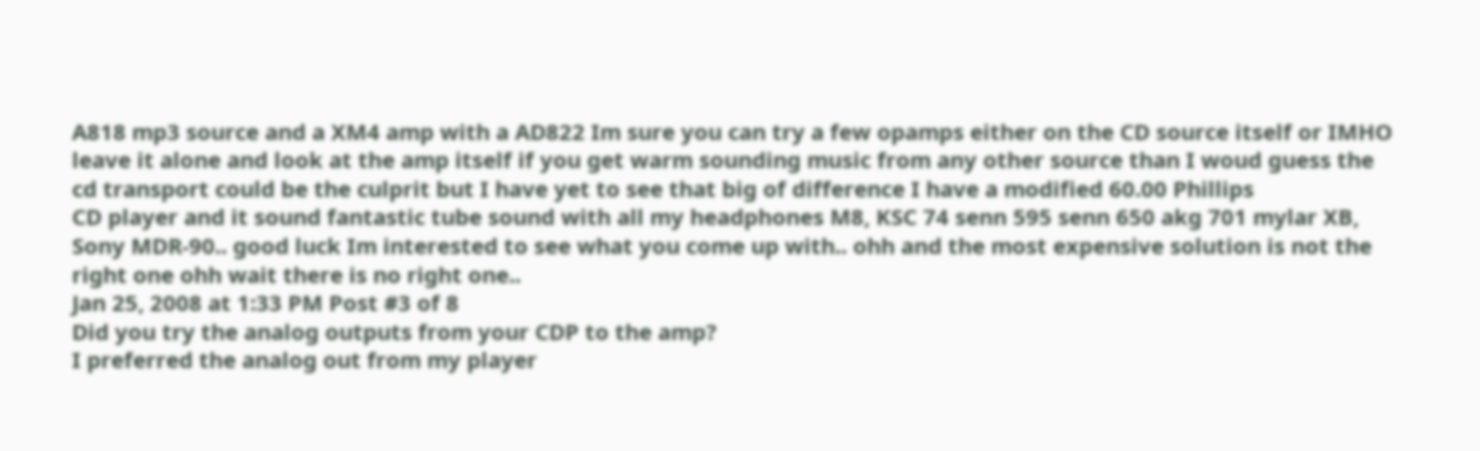A818 mp3 source and a XM4 amp with a AD822 Im sure you can try a few opamps either on the CD source itself or IMHO leave it alone and look at the amp itself if you get warm sounding music from any other source than I woud guess the cd transport could be the culprit but I have yet to see that big of difference I have a modified 60.00 Phillips
CD player and it sound fantastic tube sound with all my headphones M8, KSC 74 senn 595 senn 650 akg 701 mylar XB, Sony MDR-90.. good luck Im interested to see what you come up with.. ohh and the most expensive solution is not the right one ohh wait there is no right one..
Jan 25, 2008 at 1:33 PM Post #3 of 8
Did you try the analog outputs from your CDP to the amp?
I preferred the analog out from my player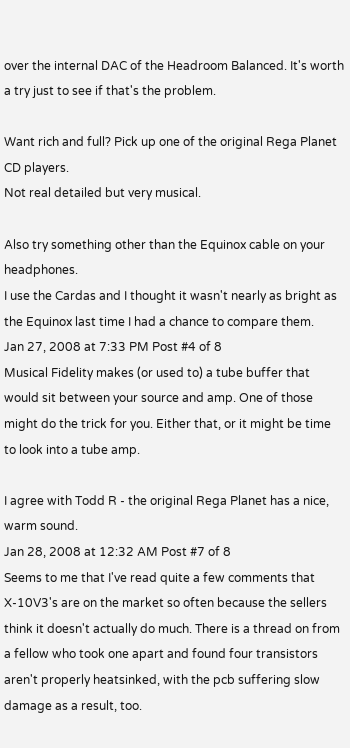over the internal DAC of the Headroom Balanced. It's worth a try just to see if that's the problem.

Want rich and full? Pick up one of the original Rega Planet CD players.
Not real detailed but very musical.

Also try something other than the Equinox cable on your headphones.
I use the Cardas and I thought it wasn't nearly as bright as the Equinox last time I had a chance to compare them.
Jan 27, 2008 at 7:33 PM Post #4 of 8
Musical Fidelity makes (or used to) a tube buffer that would sit between your source and amp. One of those might do the trick for you. Either that, or it might be time to look into a tube amp.

I agree with Todd R - the original Rega Planet has a nice, warm sound.
Jan 28, 2008 at 12:32 AM Post #7 of 8
Seems to me that I've read quite a few comments that X-10V3's are on the market so often because the sellers think it doesn't actually do much. There is a thread on from a fellow who took one apart and found four transistors aren't properly heatsinked, with the pcb suffering slow damage as a result, too.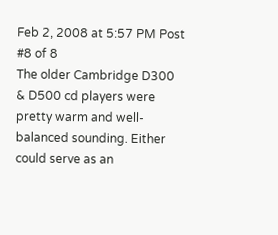Feb 2, 2008 at 5:57 PM Post #8 of 8
The older Cambridge D300 & D500 cd players were pretty warm and well-balanced sounding. Either could serve as an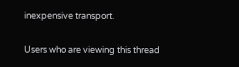inexpensive transport.

Users who are viewing this thread